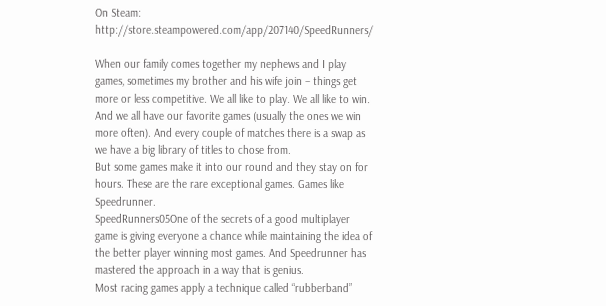On Steam: http://store.steampowered.com/app/207140/SpeedRunners/

When our family comes together my nephews and I play games, sometimes my brother and his wife join – things get more or less competitive. We all like to play. We all like to win. And we all have our favorite games (usually the ones we win more often). And every couple of matches there is a swap as we have a big library of titles to chose from.
But some games make it into our round and they stay on for hours. These are the rare exceptional games. Games like Speedrunner.
SpeedRunners05One of the secrets of a good multiplayer game is giving everyone a chance while maintaining the idea of the better player winning most games. And Speedrunner has mastered the approach in a way that is genius.
Most racing games apply a technique called “rubberband”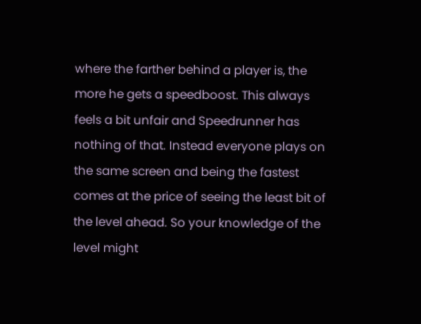where the farther behind a player is, the more he gets a speedboost. This always feels a bit unfair and Speedrunner has nothing of that. Instead everyone plays on the same screen and being the fastest comes at the price of seeing the least bit of the level ahead. So your knowledge of the level might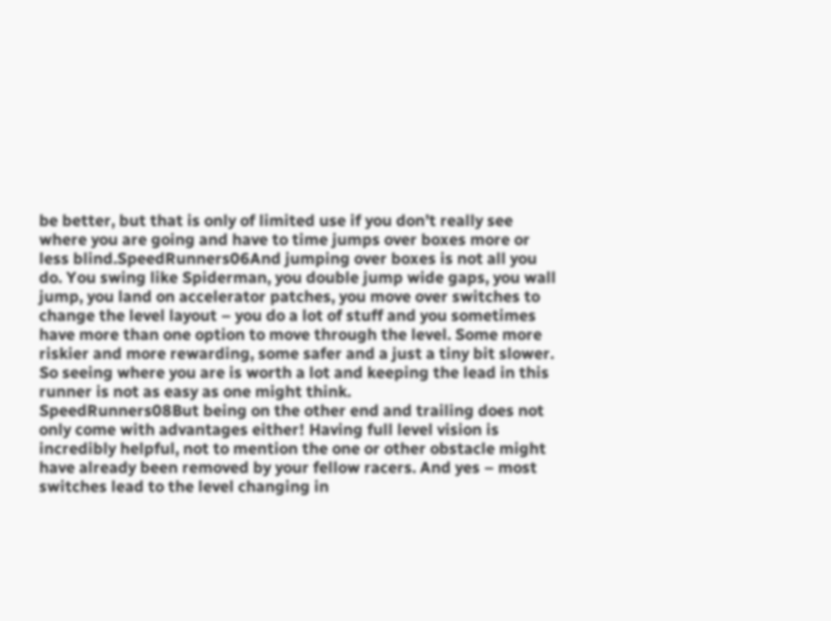be better, but that is only of limited use if you don’t really see where you are going and have to time jumps over boxes more or less blind.SpeedRunners06And jumping over boxes is not all you do. You swing like Spiderman, you double jump wide gaps, you wall jump, you land on accelerator patches, you move over switches to change the level layout – you do a lot of stuff and you sometimes have more than one option to move through the level. Some more riskier and more rewarding, some safer and a just a tiny bit slower.
So seeing where you are is worth a lot and keeping the lead in this runner is not as easy as one might think.
SpeedRunners08But being on the other end and trailing does not only come with advantages either! Having full level vision is incredibly helpful, not to mention the one or other obstacle might have already been removed by your fellow racers. And yes – most switches lead to the level changing in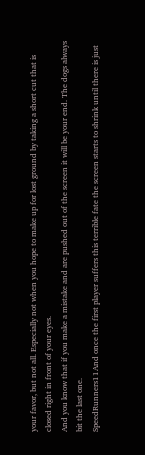your favor, but not all. Especially not when you hope to make up for lost ground by taking a short cut that is closed right in front of your eyes.
And you know that if you make a mistake and are pushed out of the screen it will be your end. The dogs always bit the last one.
SpeedRunners11And once the first player suffers this terrible fate the screen starts to shrink until there is just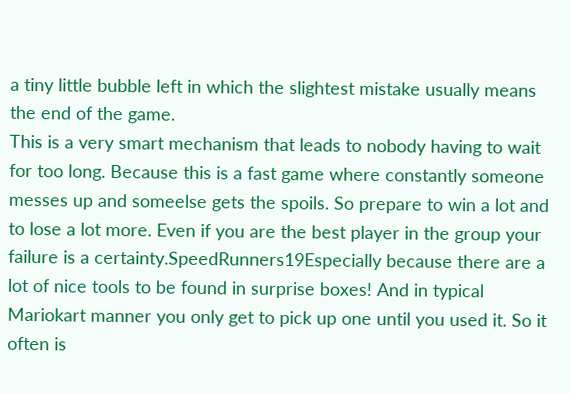a tiny little bubble left in which the slightest mistake usually means the end of the game.
This is a very smart mechanism that leads to nobody having to wait for too long. Because this is a fast game where constantly someone messes up and someelse gets the spoils. So prepare to win a lot and to lose a lot more. Even if you are the best player in the group your failure is a certainty.SpeedRunners19Especially because there are a lot of nice tools to be found in surprise boxes! And in typical Mariokart manner you only get to pick up one until you used it. So it often is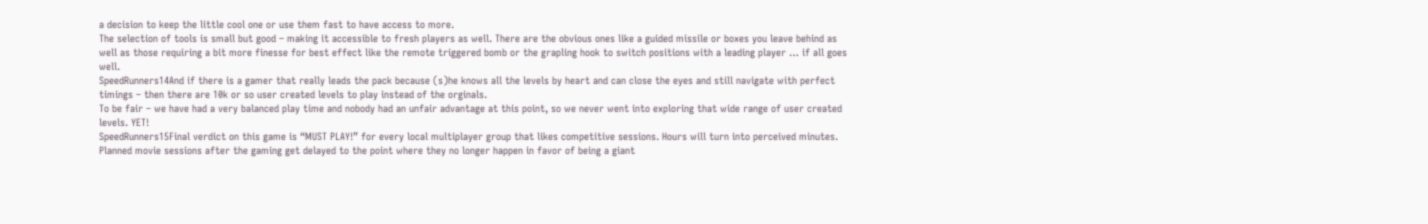a decision to keep the little cool one or use them fast to have access to more.
The selection of tools is small but good – making it accessible to fresh players as well. There are the obvious ones like a guided missile or boxes you leave behind as well as those requiring a bit more finesse for best effect like the remote triggered bomb or the grapling hook to switch positions with a leading player … if all goes well.
SpeedRunners14And if there is a gamer that really leads the pack because (s)he knows all the levels by heart and can close the eyes and still navigate with perfect timings – then there are 10k or so user created levels to play instead of the orginals.
To be fair – we have had a very balanced play time and nobody had an unfair advantage at this point, so we never went into exploring that wide range of user created levels. YET!
SpeedRunners15Final verdict on this game is “MUST PLAY!” for every local multiplayer group that likes competitive sessions. Hours will turn into perceived minutes. Planned movie sessions after the gaming get delayed to the point where they no longer happen in favor of being a giant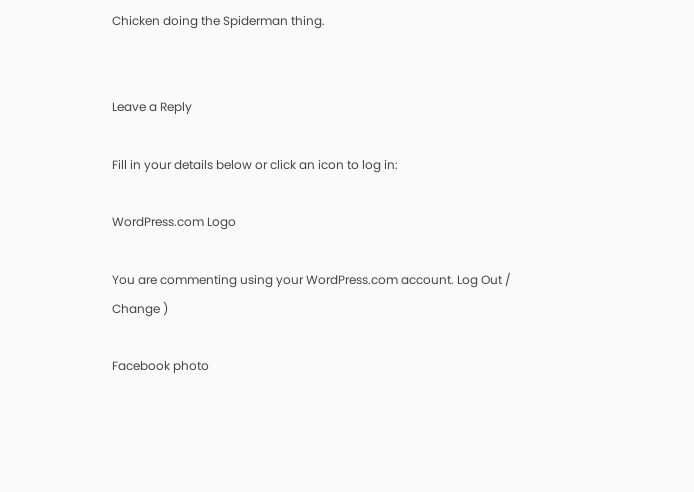Chicken doing the Spiderman thing.


Leave a Reply

Fill in your details below or click an icon to log in:

WordPress.com Logo

You are commenting using your WordPress.com account. Log Out /  Change )

Facebook photo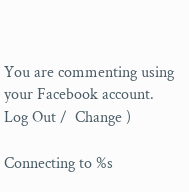You are commenting using your Facebook account. Log Out /  Change )

Connecting to %s